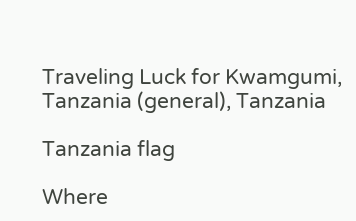Traveling Luck for Kwamgumi, Tanzania (general), Tanzania

Tanzania flag

Where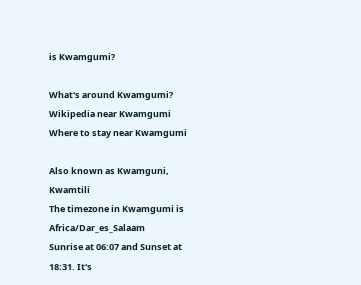is Kwamgumi?

What's around Kwamgumi?
Wikipedia near Kwamgumi
Where to stay near Kwamgumi

Also known as Kwamguni, Kwamtili
The timezone in Kwamgumi is Africa/Dar_es_Salaam
Sunrise at 06:07 and Sunset at 18:31. It's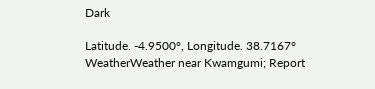Dark

Latitude. -4.9500°, Longitude. 38.7167°
WeatherWeather near Kwamgumi; Report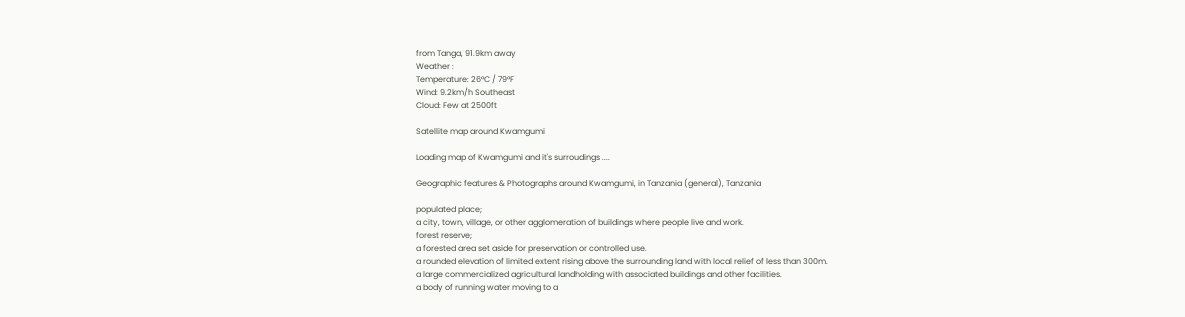from Tanga, 91.9km away
Weather :
Temperature: 26°C / 79°F
Wind: 9.2km/h Southeast
Cloud: Few at 2500ft

Satellite map around Kwamgumi

Loading map of Kwamgumi and it's surroudings ....

Geographic features & Photographs around Kwamgumi, in Tanzania (general), Tanzania

populated place;
a city, town, village, or other agglomeration of buildings where people live and work.
forest reserve;
a forested area set aside for preservation or controlled use.
a rounded elevation of limited extent rising above the surrounding land with local relief of less than 300m.
a large commercialized agricultural landholding with associated buildings and other facilities.
a body of running water moving to a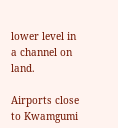lower level in a channel on land.

Airports close to Kwamgumi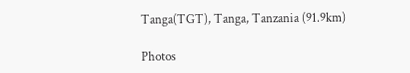Tanga(TGT), Tanga, Tanzania (91.9km)

Photos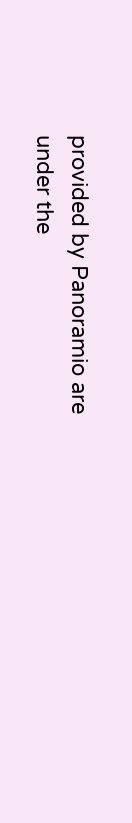provided by Panoramio are under the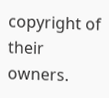copyright of their owners.